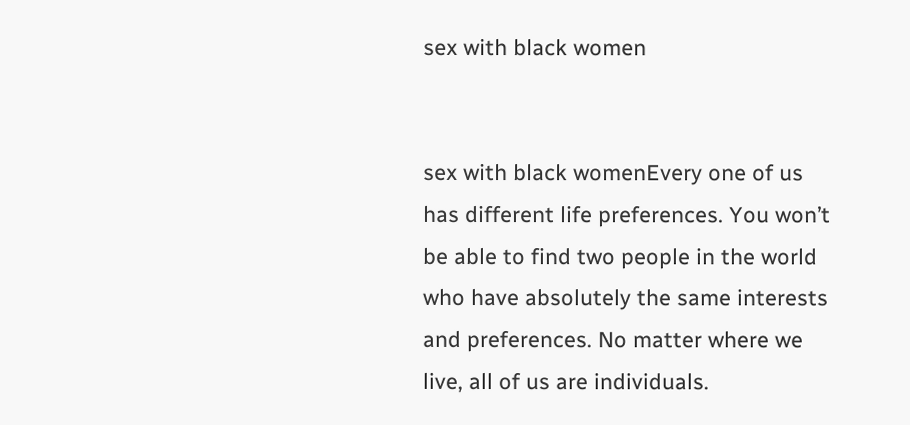sex with black women


sex with black womenEvery one of us has different life preferences. You won’t be able to find two people in the world who have absolutely the same interests and preferences. No matter where we live, all of us are individuals.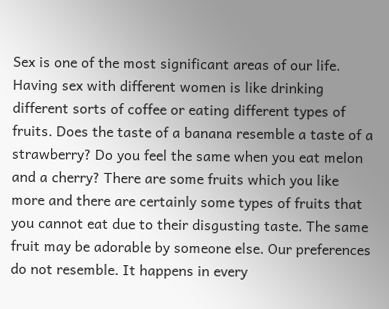Sex is one of the most significant areas of our life. Having sex with different women is like drinking different sorts of coffee or eating different types of fruits. Does the taste of a banana resemble a taste of a strawberry? Do you feel the same when you eat melon and a cherry? There are some fruits which you like more and there are certainly some types of fruits that you cannot eat due to their disgusting taste. The same fruit may be adorable by someone else. Our preferences do not resemble. It happens in every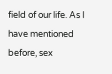field of our life. As I have mentioned before, sex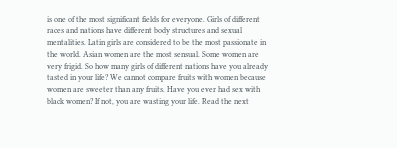is one of the most significant fields for everyone. Girls of different races and nations have different body structures and sexual mentalities. Latin girls are considered to be the most passionate in the world. Asian women are the most sensual. Some women are very frigid. So how many girls of different nations have you already tasted in your life? We cannot compare fruits with women because women are sweeter than any fruits. Have you ever had sex with black women? If not, you are wasting your life. Read the next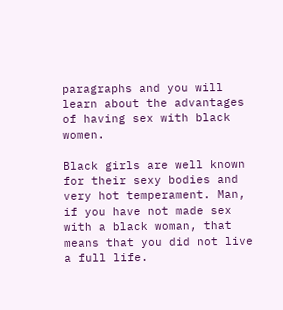paragraphs and you will learn about the advantages of having sex with black women.

Black girls are well known for their sexy bodies and very hot temperament. Man, if you have not made sex with a black woman, that means that you did not live a full life.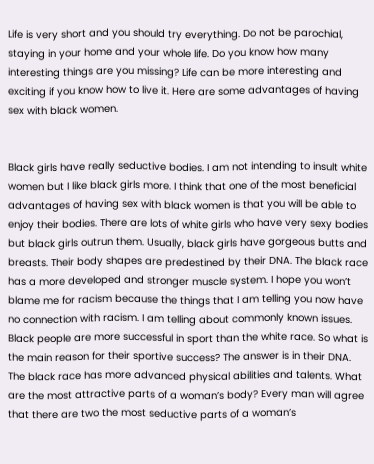Life is very short and you should try everything. Do not be parochial, staying in your home and your whole life. Do you know how many interesting things are you missing? Life can be more interesting and exciting if you know how to live it. Here are some advantages of having sex with black women.


Black girls have really seductive bodies. I am not intending to insult white women but I like black girls more. I think that one of the most beneficial advantages of having sex with black women is that you will be able to enjoy their bodies. There are lots of white girls who have very sexy bodies but black girls outrun them. Usually, black girls have gorgeous butts and breasts. Their body shapes are predestined by their DNA. The black race has a more developed and stronger muscle system. I hope you won’t blame me for racism because the things that I am telling you now have no connection with racism. I am telling about commonly known issues. Black people are more successful in sport than the white race. So what is the main reason for their sportive success? The answer is in their DNA. The black race has more advanced physical abilities and talents. What are the most attractive parts of a woman’s body? Every man will agree that there are two the most seductive parts of a woman’s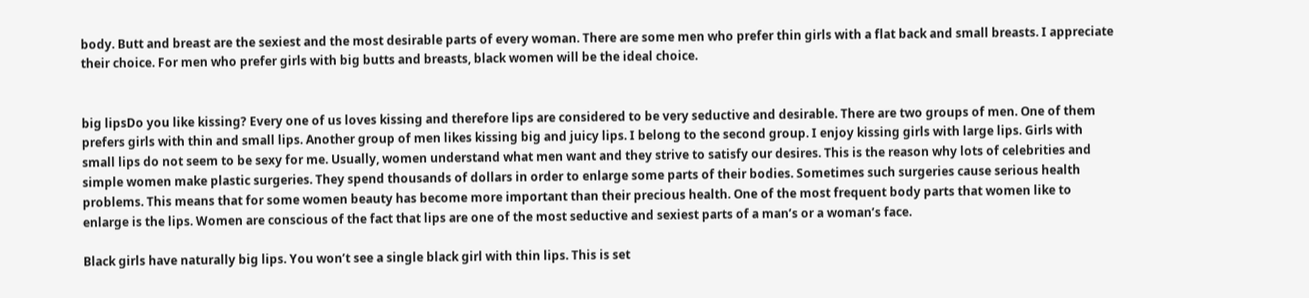body. Butt and breast are the sexiest and the most desirable parts of every woman. There are some men who prefer thin girls with a flat back and small breasts. I appreciate their choice. For men who prefer girls with big butts and breasts, black women will be the ideal choice.


big lipsDo you like kissing? Every one of us loves kissing and therefore lips are considered to be very seductive and desirable. There are two groups of men. One of them prefers girls with thin and small lips. Another group of men likes kissing big and juicy lips. I belong to the second group. I enjoy kissing girls with large lips. Girls with small lips do not seem to be sexy for me. Usually, women understand what men want and they strive to satisfy our desires. This is the reason why lots of celebrities and simple women make plastic surgeries. They spend thousands of dollars in order to enlarge some parts of their bodies. Sometimes such surgeries cause serious health problems. This means that for some women beauty has become more important than their precious health. One of the most frequent body parts that women like to enlarge is the lips. Women are conscious of the fact that lips are one of the most seductive and sexiest parts of a man’s or a woman’s face.

Black girls have naturally big lips. You won’t see a single black girl with thin lips. This is set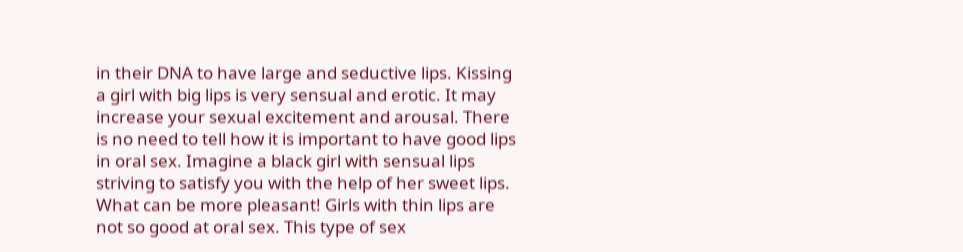in their DNA to have large and seductive lips. Kissing a girl with big lips is very sensual and erotic. It may increase your sexual excitement and arousal. There is no need to tell how it is important to have good lips in oral sex. Imagine a black girl with sensual lips striving to satisfy you with the help of her sweet lips. What can be more pleasant! Girls with thin lips are not so good at oral sex. This type of sex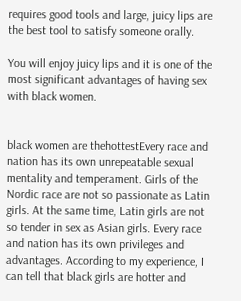requires good tools and large, juicy lips are the best tool to satisfy someone orally.

You will enjoy juicy lips and it is one of the most significant advantages of having sex with black women.


black women are thehottestEvery race and nation has its own unrepeatable sexual mentality and temperament. Girls of the Nordic race are not so passionate as Latin girls. At the same time, Latin girls are not so tender in sex as Asian girls. Every race and nation has its own privileges and advantages. According to my experience, I can tell that black girls are hotter and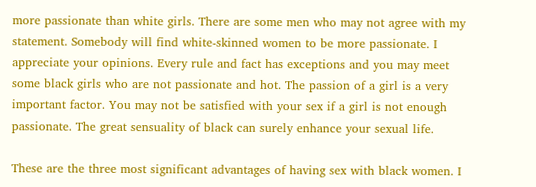more passionate than white girls. There are some men who may not agree with my statement. Somebody will find white-skinned women to be more passionate. I appreciate your opinions. Every rule and fact has exceptions and you may meet some black girls who are not passionate and hot. The passion of a girl is a very important factor. You may not be satisfied with your sex if a girl is not enough passionate. The great sensuality of black can surely enhance your sexual life.

These are the three most significant advantages of having sex with black women. I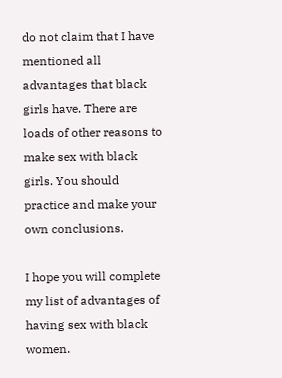do not claim that I have mentioned all advantages that black girls have. There are loads of other reasons to make sex with black girls. You should practice and make your own conclusions.

I hope you will complete my list of advantages of having sex with black women.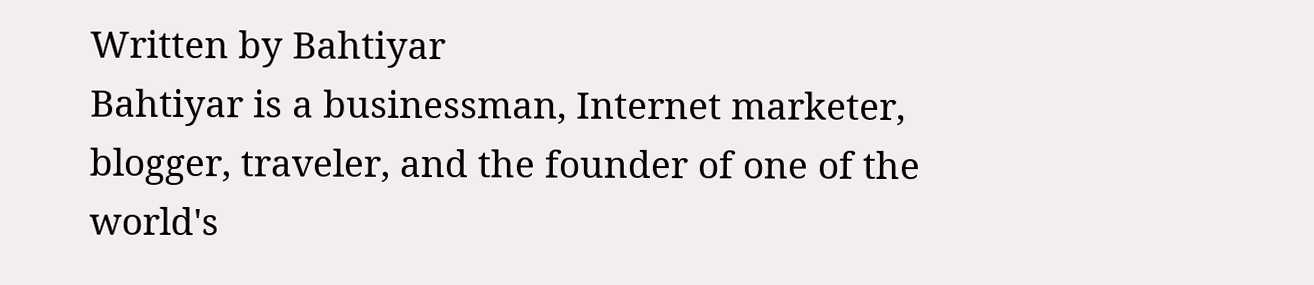Written by Bahtiyar
Bahtiyar is a businessman, Internet marketer, blogger, traveler, and the founder of one of the world's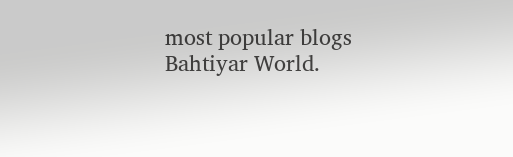most popular blogs Bahtiyar World.